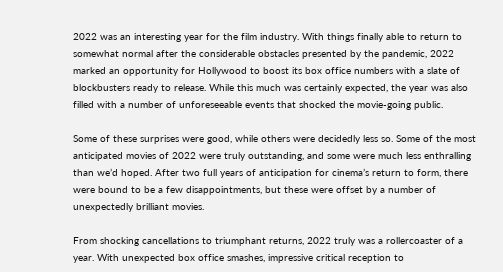2022 was an interesting year for the film industry. With things finally able to return to somewhat normal after the considerable obstacles presented by the pandemic, 2022 marked an opportunity for Hollywood to boost its box office numbers with a slate of blockbusters ready to release. While this much was certainly expected, the year was also filled with a number of unforeseeable events that shocked the movie-going public.

Some of these surprises were good, while others were decidedly less so. Some of the most anticipated movies of 2022 were truly outstanding, and some were much less enthralling than we’d hoped. After two full years of anticipation for cinema’s return to form, there were bound to be a few disappointments, but these were offset by a number of unexpectedly brilliant movies.

From shocking cancellations to triumphant returns, 2022 truly was a rollercoaster of a year. With unexpected box office smashes, impressive critical reception to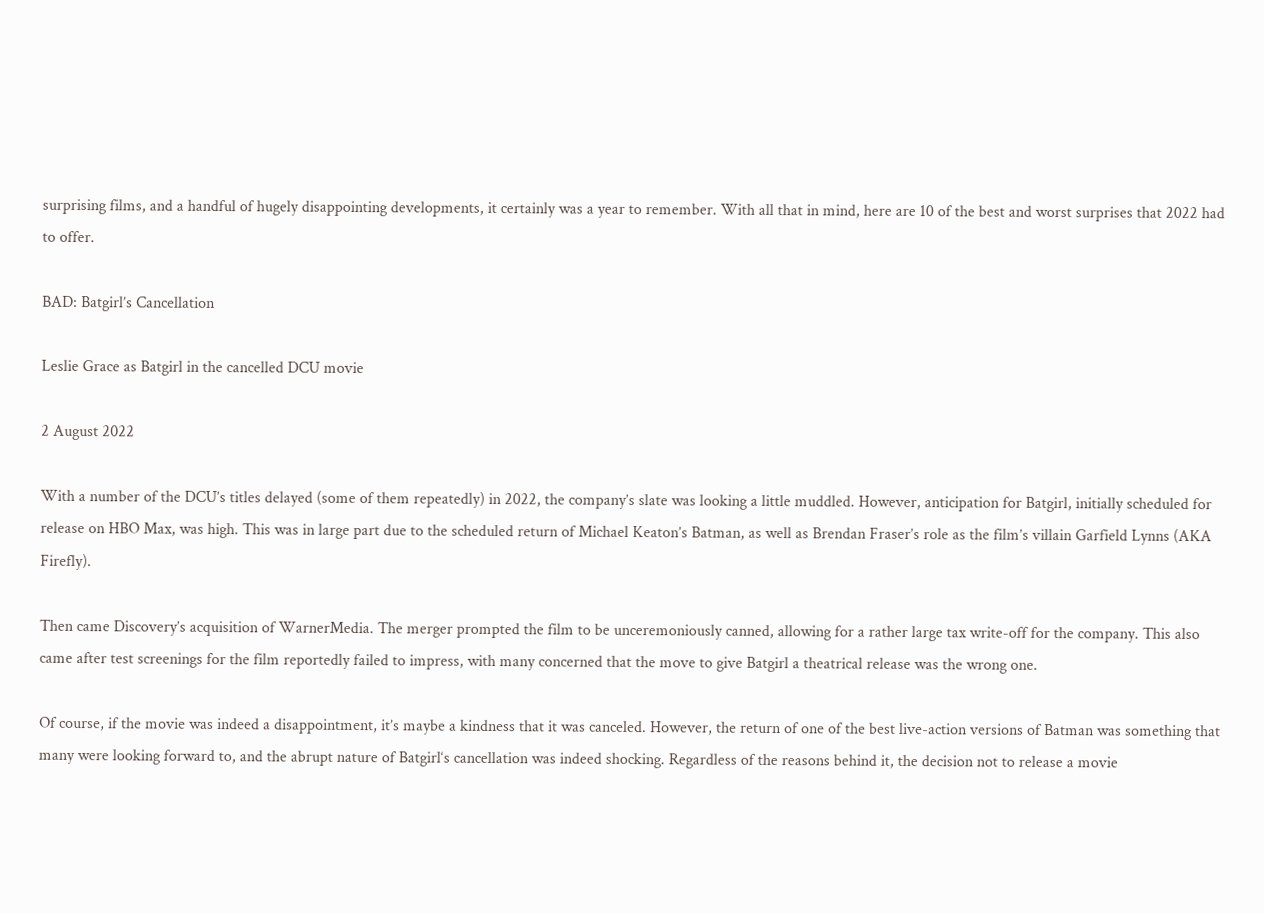surprising films, and a handful of hugely disappointing developments, it certainly was a year to remember. With all that in mind, here are 10 of the best and worst surprises that 2022 had to offer.

BAD: Batgirl’s Cancellation

Leslie Grace as Batgirl in the cancelled DCU movie

2 August 2022

With a number of the DCU’s titles delayed (some of them repeatedly) in 2022, the company’s slate was looking a little muddled. However, anticipation for Batgirl, initially scheduled for release on HBO Max, was high. This was in large part due to the scheduled return of Michael Keaton’s Batman, as well as Brendan Fraser’s role as the film’s villain Garfield Lynns (AKA Firefly).

Then came Discovery’s acquisition of WarnerMedia. The merger prompted the film to be unceremoniously canned, allowing for a rather large tax write-off for the company. This also came after test screenings for the film reportedly failed to impress, with many concerned that the move to give Batgirl a theatrical release was the wrong one.

Of course, if the movie was indeed a disappointment, it’s maybe a kindness that it was canceled. However, the return of one of the best live-action versions of Batman was something that many were looking forward to, and the abrupt nature of Batgirl‘s cancellation was indeed shocking. Regardless of the reasons behind it, the decision not to release a movie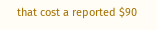that cost a reported $90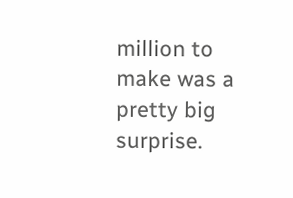million to make was a pretty big surprise.